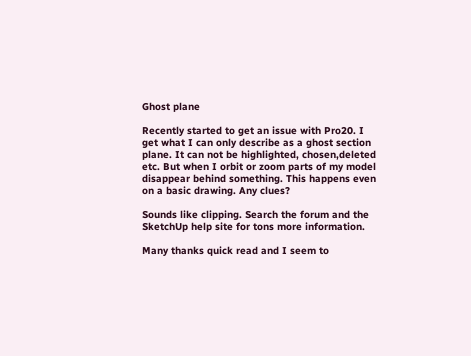Ghost plane

Recently started to get an issue with Pro20. I get what I can only describe as a ghost section plane. It can not be highlighted, chosen,deleted etc. But when I orbit or zoom parts of my model disappear behind something. This happens even on a basic drawing. Any clues?

Sounds like clipping. Search the forum and the SketchUp help site for tons more information.

Many thanks quick read and I seem to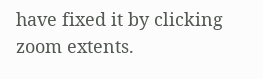have fixed it by clicking zoom extents.